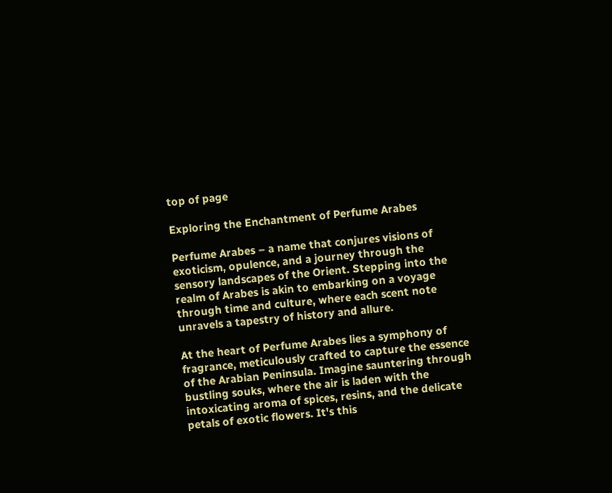top of page

Exploring the Enchantment of Perfume Arabes

Perfume Arabes – a name that conjures visions of exoticism, opulence, and a journey through the sensory landscapes of the Orient. Stepping into the realm of Arabes is akin to embarking on a voyage through time and culture, where each scent note unravels a tapestry of history and allure.

At the heart of Perfume Arabes lies a symphony of fragrance, meticulously crafted to capture the essence of the Arabian Peninsula. Imagine sauntering through bustling souks, where the air is laden with the intoxicating aroma of spices, resins, and the delicate petals of exotic flowers. It's this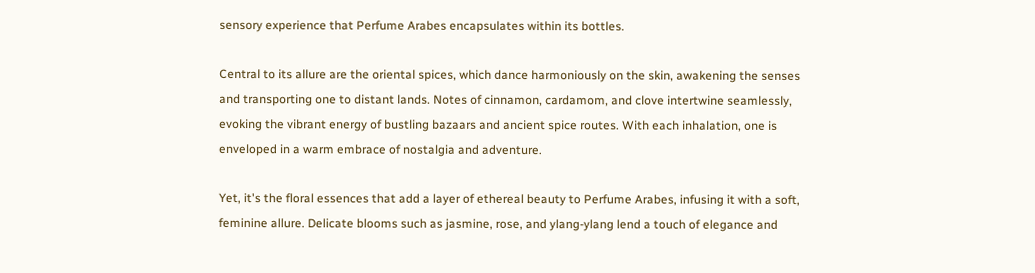sensory experience that Perfume Arabes encapsulates within its bottles.

Central to its allure are the oriental spices, which dance harmoniously on the skin, awakening the senses and transporting one to distant lands. Notes of cinnamon, cardamom, and clove intertwine seamlessly, evoking the vibrant energy of bustling bazaars and ancient spice routes. With each inhalation, one is enveloped in a warm embrace of nostalgia and adventure.

Yet, it's the floral essences that add a layer of ethereal beauty to Perfume Arabes, infusing it with a soft, feminine allure. Delicate blooms such as jasmine, rose, and ylang-ylang lend a touch of elegance and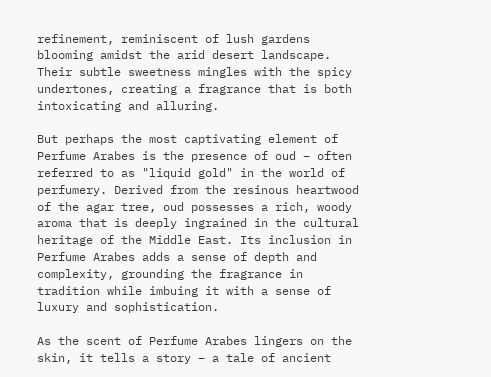refinement, reminiscent of lush gardens blooming amidst the arid desert landscape. Their subtle sweetness mingles with the spicy undertones, creating a fragrance that is both intoxicating and alluring.

But perhaps the most captivating element of Perfume Arabes is the presence of oud – often referred to as "liquid gold" in the world of perfumery. Derived from the resinous heartwood of the agar tree, oud possesses a rich, woody aroma that is deeply ingrained in the cultural heritage of the Middle East. Its inclusion in Perfume Arabes adds a sense of depth and complexity, grounding the fragrance in tradition while imbuing it with a sense of luxury and sophistication.

As the scent of Perfume Arabes lingers on the skin, it tells a story – a tale of ancient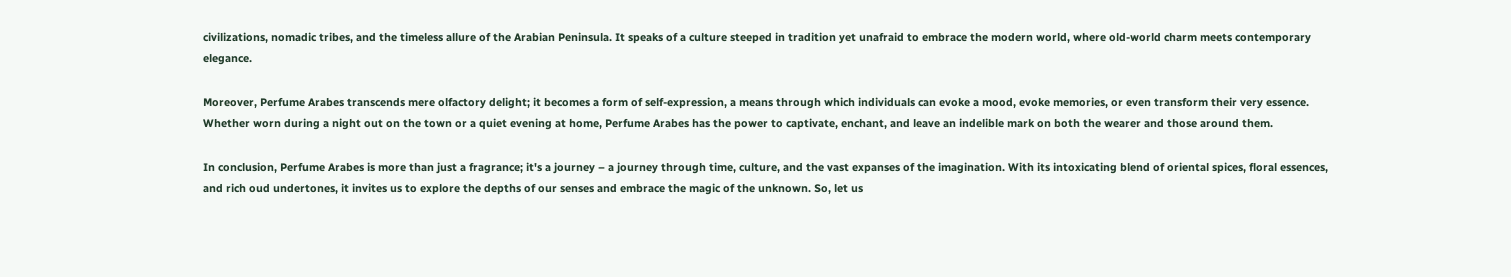civilizations, nomadic tribes, and the timeless allure of the Arabian Peninsula. It speaks of a culture steeped in tradition yet unafraid to embrace the modern world, where old-world charm meets contemporary elegance.

Moreover, Perfume Arabes transcends mere olfactory delight; it becomes a form of self-expression, a means through which individuals can evoke a mood, evoke memories, or even transform their very essence. Whether worn during a night out on the town or a quiet evening at home, Perfume Arabes has the power to captivate, enchant, and leave an indelible mark on both the wearer and those around them.

In conclusion, Perfume Arabes is more than just a fragrance; it's a journey – a journey through time, culture, and the vast expanses of the imagination. With its intoxicating blend of oriental spices, floral essences, and rich oud undertones, it invites us to explore the depths of our senses and embrace the magic of the unknown. So, let us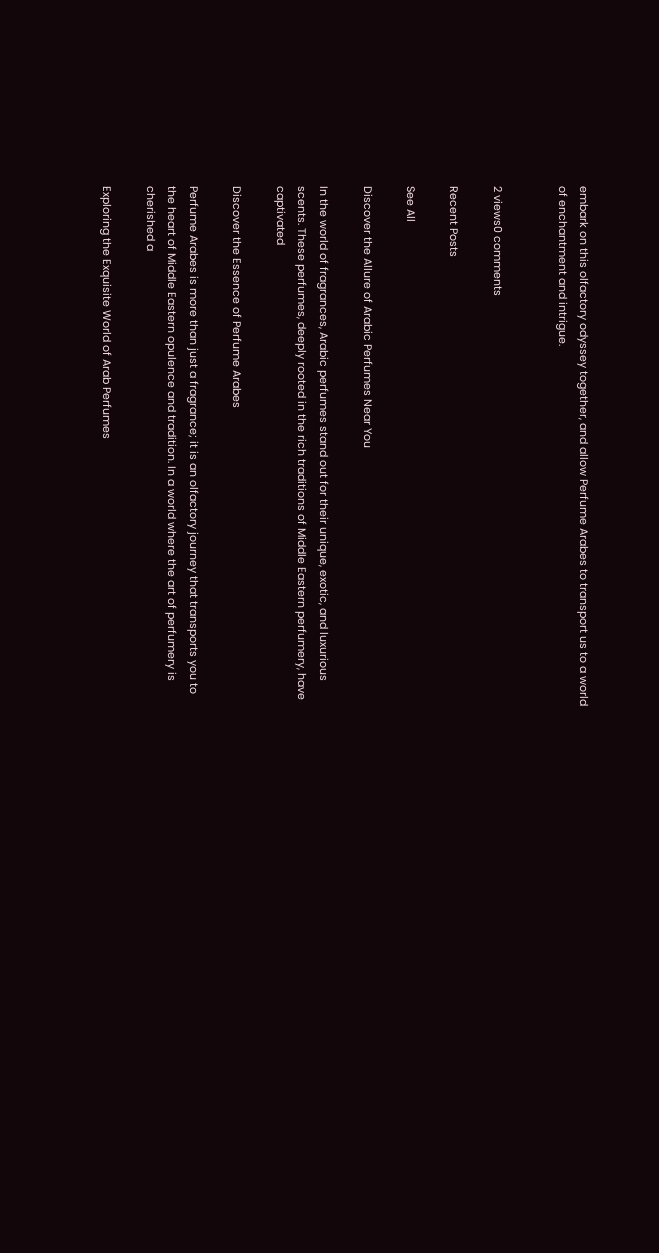embark on this olfactory odyssey together, and allow Perfume Arabes to transport us to a world of enchantment and intrigue.


2 views0 comments

Recent Posts

See All

Discover the Allure of Arabic Perfumes Near You

In the world of fragrances, Arabic perfumes stand out for their unique, exotic, and luxurious scents. These perfumes, deeply rooted in the rich traditions of Middle Eastern perfumery, have captivated

Discover the Essence of Perfume Arabes

Perfume Arabes is more than just a fragrance; it is an olfactory journey that transports you to the heart of Middle Eastern opulence and tradition. In a world where the art of perfumery is cherished a

Exploring the Exquisite World of Arab Perfumes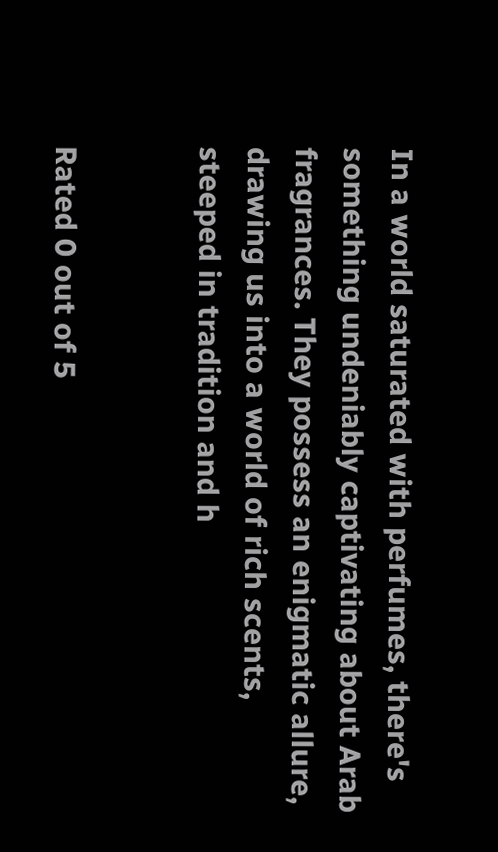In a world saturated with perfumes, there's something undeniably captivating about Arab fragrances. They possess an enigmatic allure, drawing us into a world of rich scents, steeped in tradition and h


Rated 0 out of 5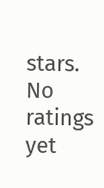stars.
No ratings yet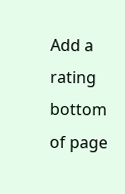Add a rating
bottom of page